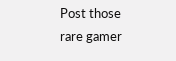Post those rare gamer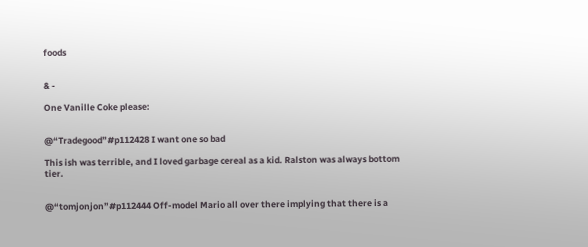foods


& -

One Vanille Coke please:


@“Tradegood”#p112428 I want one so bad

This ish was terrible, and I loved garbage cereal as a kid. Ralston was always bottom tier.


@“tomjonjon”#p112444 Off-model Mario all over there implying that there is a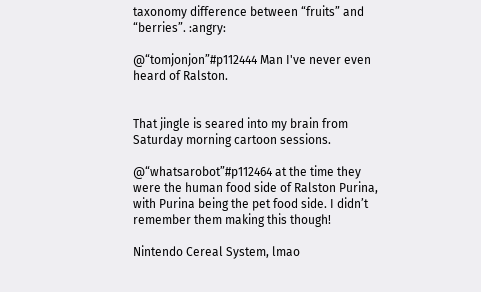taxonomy difference between “fruits” and “berries”. :angry:

@“tomjonjon”#p112444 Man I've never even heard of Ralston.


That jingle is seared into my brain from Saturday morning cartoon sessions.

@“whatsarobot”#p112464 at the time they were the human food side of Ralston Purina, with Purina being the pet food side. I didn’t remember them making this though!

Nintendo Cereal System, lmao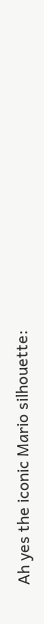Ah yes the iconic Mario silhouette: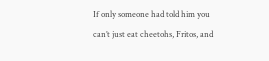If only someone had told him you can’t just eat cheetohs, Fritos, and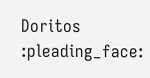Doritos :pleading_face: